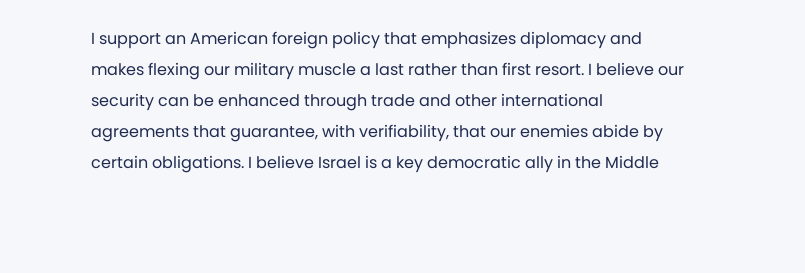I support an American foreign policy that emphasizes diplomacy and makes flexing our military muscle a last rather than first resort. I believe our security can be enhanced through trade and other international agreements that guarantee, with verifiability, that our enemies abide by certain obligations. I believe Israel is a key democratic ally in the Middle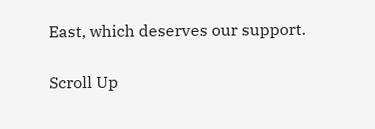East, which deserves our support.

Scroll Up